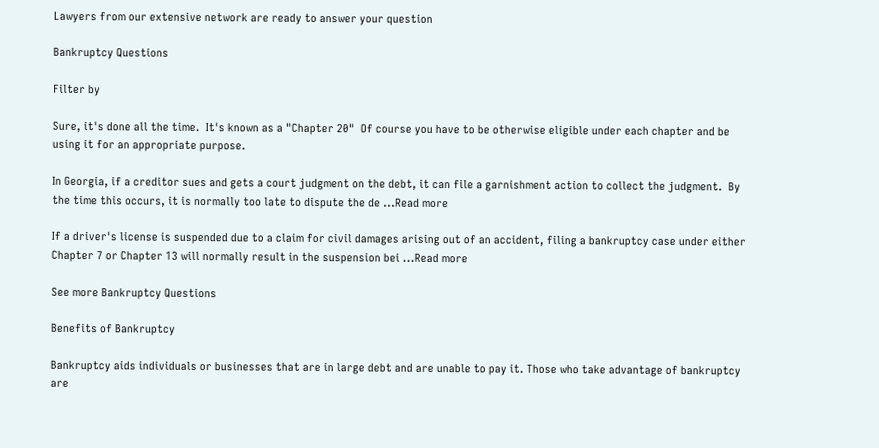Lawyers from our extensive network are ready to answer your question

Bankruptcy Questions

Filter by

Sure, it's done all the time.  It's known as a "Chapter 20"  Of course you have to be otherwise eligible under each chapter and be using it for an appropriate purpose.

In Georgia, if a creditor sues and gets a court judgment on the debt, it can file a garnishment action to collect the judgment.  By the time this occurs, it is normally too late to dispute the de ...Read more

If a driver's license is suspended due to a claim for civil damages arising out of an accident, filing a bankruptcy case under either Chapter 7 or Chapter 13 will normally result in the suspension bei ...Read more

See more Bankruptcy Questions

Benefits of Bankruptcy

Bankruptcy aids individuals or businesses that are in large debt and are unable to pay it. Those who take advantage of bankruptcy are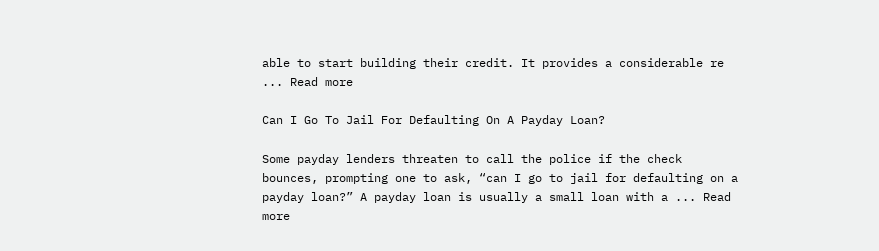able to start building their credit. It provides a considerable re ... Read more

Can I Go To Jail For Defaulting On A Payday Loan?

Some payday lenders threaten to call the police if the check bounces, prompting one to ask, “can I go to jail for defaulting on a payday loan?” A payday loan is usually a small loan with a ... Read more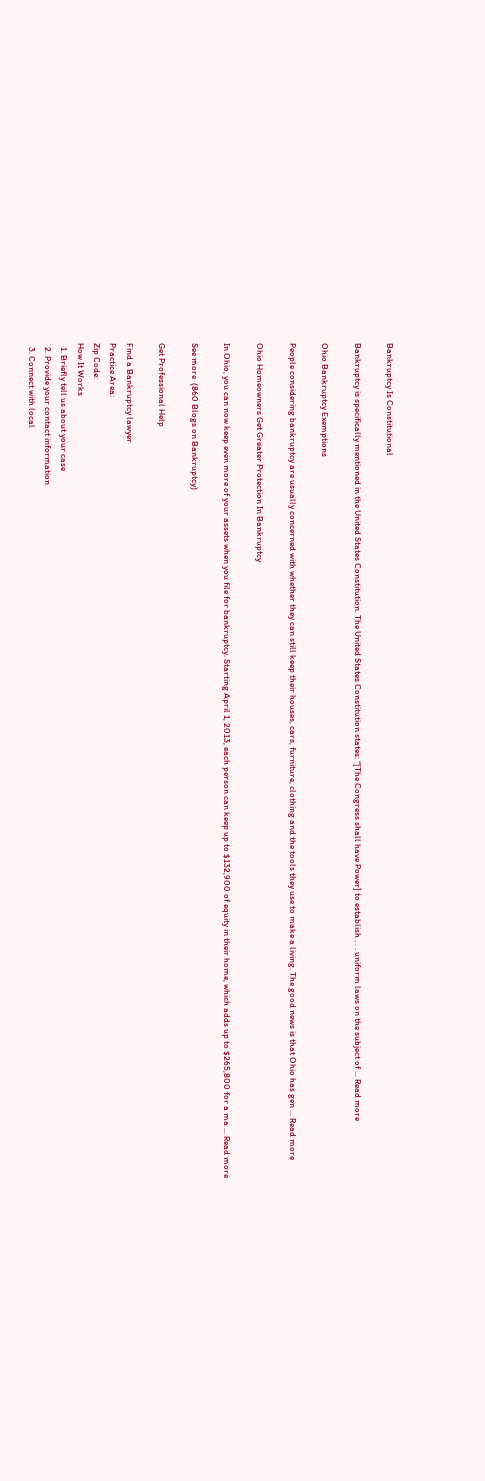Bankruptcy Is Constitutional

Bankruptcy is specifically mentioned in the United States Constitution. The United States Constitution states: “[The Congress shall have Power] to establish . . . uniform laws on the subject of ... Read more

Ohio Bankruptcy Exemptions

People considering bankruptcy are usually concerned with whether they can still keep their houses, cars, furniture, clothing and the tools they use to make a living. The good news is that Ohio has gen ... Read more

Ohio Homeowners Get Greater Protection In Bankruptcy

In Ohio, you can now keep even more of your assets when you file for bankruptcy. Starting April 1, 2013, each person can keep up to $132,900 of equity in their home, which adds up to $265,800 for a ma ... Read more

See more  (860 Blogs on Bankruptcy)

Get Professional Help

Find a Bankruptcy lawyer
Practice Area:
Zip Code:
How It Works
  1. Briefly tell us about your case
  2. Provide your contact information
  3. Connect with local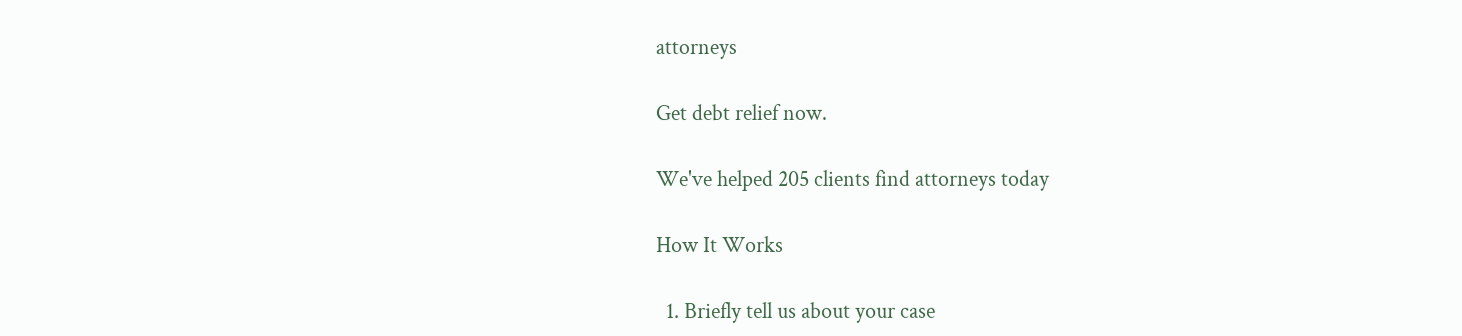attorneys

Get debt relief now.

We've helped 205 clients find attorneys today

How It Works

  1. Briefly tell us about your case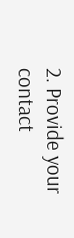2. Provide your contact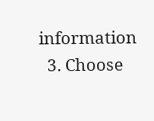information
  3. Choose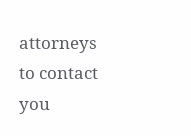attorneys to contact you